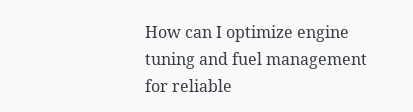How can I optimize engine tuning and fuel management for reliable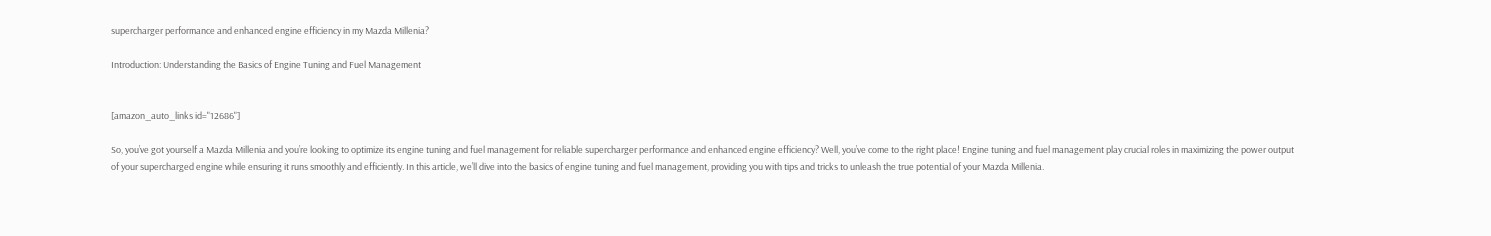supercharger performance and enhanced engine efficiency in my Mazda Millenia?

Introduction: Understanding the Basics of Engine Tuning and Fuel Management


[amazon_auto_links id="12686"]

So, you’ve got yourself a Mazda Millenia and you’re looking to optimize its engine tuning and fuel management for reliable supercharger performance and enhanced engine efficiency? Well, you’ve come to the right place! Engine tuning and fuel management play crucial roles in maximizing the power output of your supercharged engine while ensuring it runs smoothly and efficiently. In this article, we’ll dive into the basics of engine tuning and fuel management, providing you with tips and tricks to unleash the true potential of your Mazda Millenia.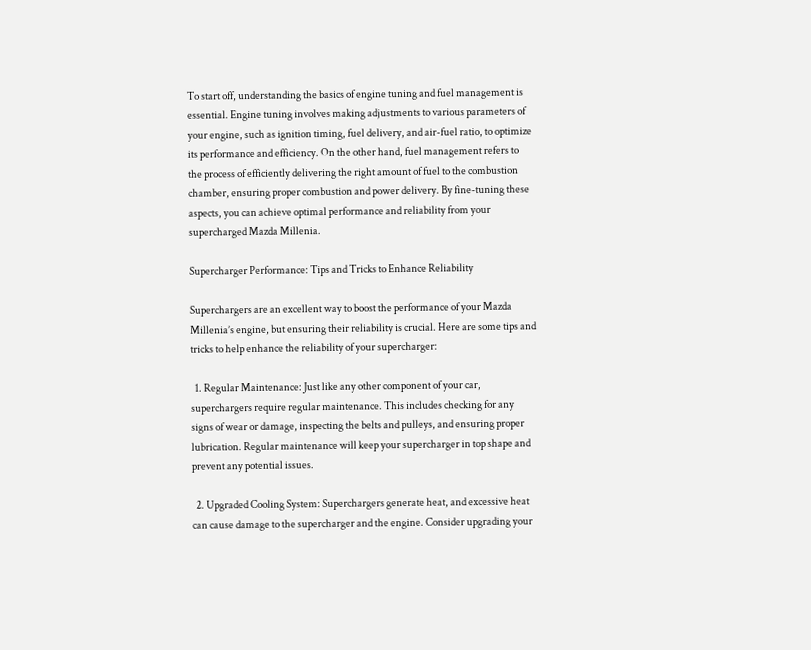To start off, understanding the basics of engine tuning and fuel management is essential. Engine tuning involves making adjustments to various parameters of your engine, such as ignition timing, fuel delivery, and air-fuel ratio, to optimize its performance and efficiency. On the other hand, fuel management refers to the process of efficiently delivering the right amount of fuel to the combustion chamber, ensuring proper combustion and power delivery. By fine-tuning these aspects, you can achieve optimal performance and reliability from your supercharged Mazda Millenia.

Supercharger Performance: Tips and Tricks to Enhance Reliability

Superchargers are an excellent way to boost the performance of your Mazda Millenia’s engine, but ensuring their reliability is crucial. Here are some tips and tricks to help enhance the reliability of your supercharger:

  1. Regular Maintenance: Just like any other component of your car, superchargers require regular maintenance. This includes checking for any signs of wear or damage, inspecting the belts and pulleys, and ensuring proper lubrication. Regular maintenance will keep your supercharger in top shape and prevent any potential issues.

  2. Upgraded Cooling System: Superchargers generate heat, and excessive heat can cause damage to the supercharger and the engine. Consider upgrading your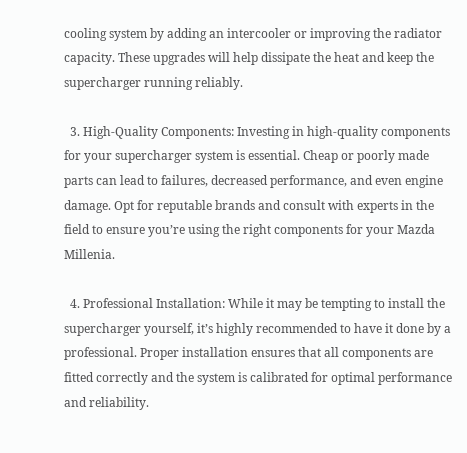cooling system by adding an intercooler or improving the radiator capacity. These upgrades will help dissipate the heat and keep the supercharger running reliably.

  3. High-Quality Components: Investing in high-quality components for your supercharger system is essential. Cheap or poorly made parts can lead to failures, decreased performance, and even engine damage. Opt for reputable brands and consult with experts in the field to ensure you’re using the right components for your Mazda Millenia.

  4. Professional Installation: While it may be tempting to install the supercharger yourself, it’s highly recommended to have it done by a professional. Proper installation ensures that all components are fitted correctly and the system is calibrated for optimal performance and reliability.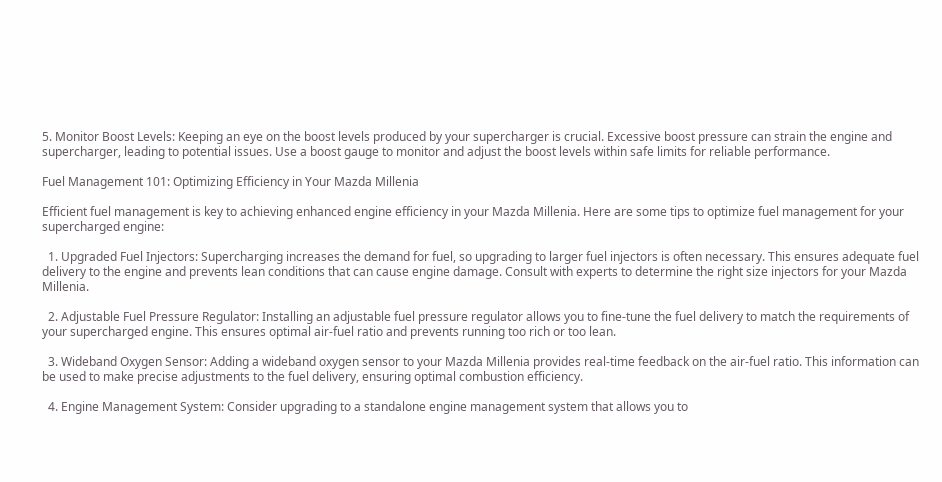5. Monitor Boost Levels: Keeping an eye on the boost levels produced by your supercharger is crucial. Excessive boost pressure can strain the engine and supercharger, leading to potential issues. Use a boost gauge to monitor and adjust the boost levels within safe limits for reliable performance.

Fuel Management 101: Optimizing Efficiency in Your Mazda Millenia

Efficient fuel management is key to achieving enhanced engine efficiency in your Mazda Millenia. Here are some tips to optimize fuel management for your supercharged engine:

  1. Upgraded Fuel Injectors: Supercharging increases the demand for fuel, so upgrading to larger fuel injectors is often necessary. This ensures adequate fuel delivery to the engine and prevents lean conditions that can cause engine damage. Consult with experts to determine the right size injectors for your Mazda Millenia.

  2. Adjustable Fuel Pressure Regulator: Installing an adjustable fuel pressure regulator allows you to fine-tune the fuel delivery to match the requirements of your supercharged engine. This ensures optimal air-fuel ratio and prevents running too rich or too lean.

  3. Wideband Oxygen Sensor: Adding a wideband oxygen sensor to your Mazda Millenia provides real-time feedback on the air-fuel ratio. This information can be used to make precise adjustments to the fuel delivery, ensuring optimal combustion efficiency.

  4. Engine Management System: Consider upgrading to a standalone engine management system that allows you to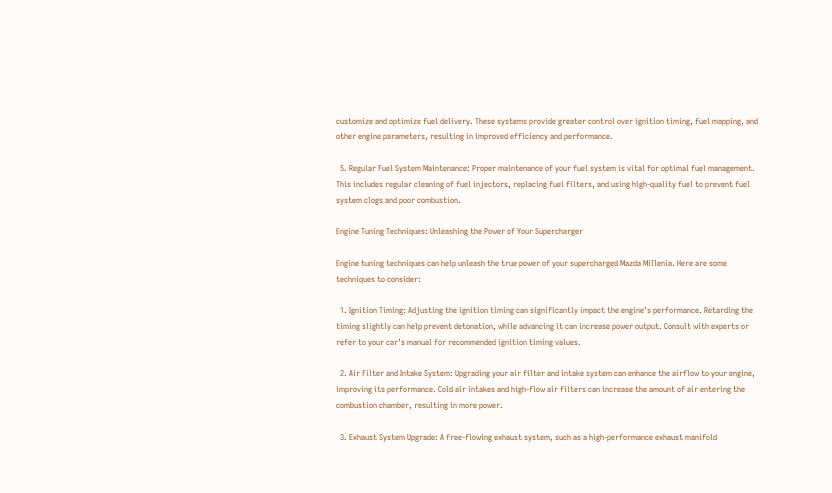customize and optimize fuel delivery. These systems provide greater control over ignition timing, fuel mapping, and other engine parameters, resulting in improved efficiency and performance.

  5. Regular Fuel System Maintenance: Proper maintenance of your fuel system is vital for optimal fuel management. This includes regular cleaning of fuel injectors, replacing fuel filters, and using high-quality fuel to prevent fuel system clogs and poor combustion.

Engine Tuning Techniques: Unleashing the Power of Your Supercharger

Engine tuning techniques can help unleash the true power of your supercharged Mazda Millenia. Here are some techniques to consider:

  1. Ignition Timing: Adjusting the ignition timing can significantly impact the engine’s performance. Retarding the timing slightly can help prevent detonation, while advancing it can increase power output. Consult with experts or refer to your car’s manual for recommended ignition timing values.

  2. Air Filter and Intake System: Upgrading your air filter and intake system can enhance the airflow to your engine, improving its performance. Cold air intakes and high-flow air filters can increase the amount of air entering the combustion chamber, resulting in more power.

  3. Exhaust System Upgrade: A free-flowing exhaust system, such as a high-performance exhaust manifold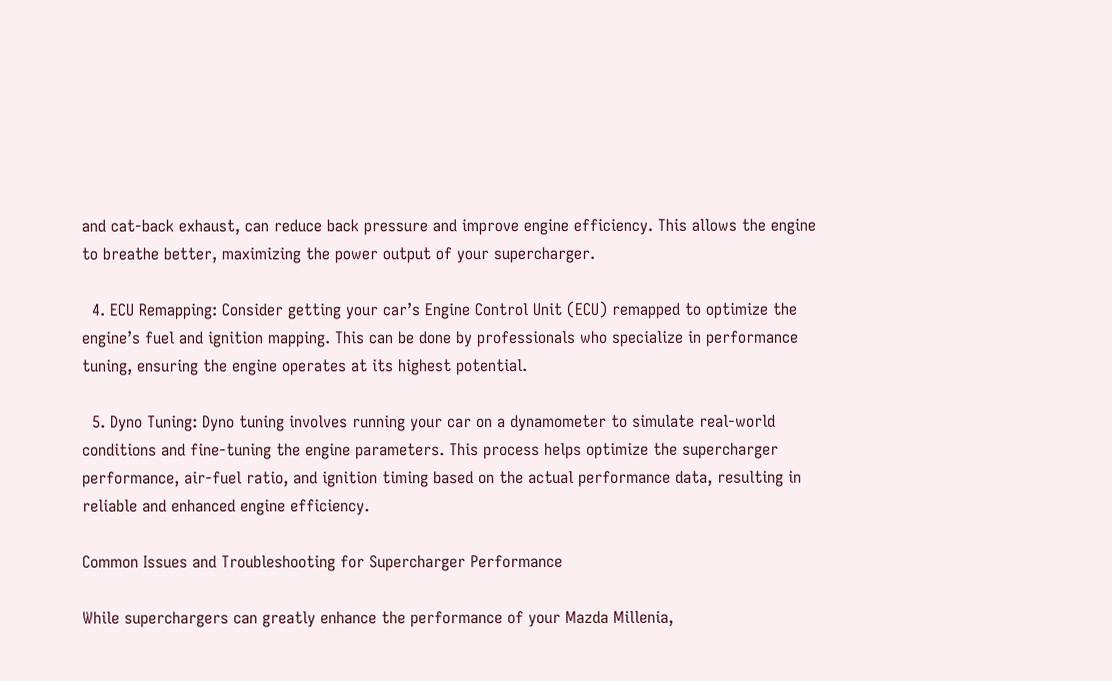and cat-back exhaust, can reduce back pressure and improve engine efficiency. This allows the engine to breathe better, maximizing the power output of your supercharger.

  4. ECU Remapping: Consider getting your car’s Engine Control Unit (ECU) remapped to optimize the engine’s fuel and ignition mapping. This can be done by professionals who specialize in performance tuning, ensuring the engine operates at its highest potential.

  5. Dyno Tuning: Dyno tuning involves running your car on a dynamometer to simulate real-world conditions and fine-tuning the engine parameters. This process helps optimize the supercharger performance, air-fuel ratio, and ignition timing based on the actual performance data, resulting in reliable and enhanced engine efficiency.

Common Issues and Troubleshooting for Supercharger Performance

While superchargers can greatly enhance the performance of your Mazda Millenia,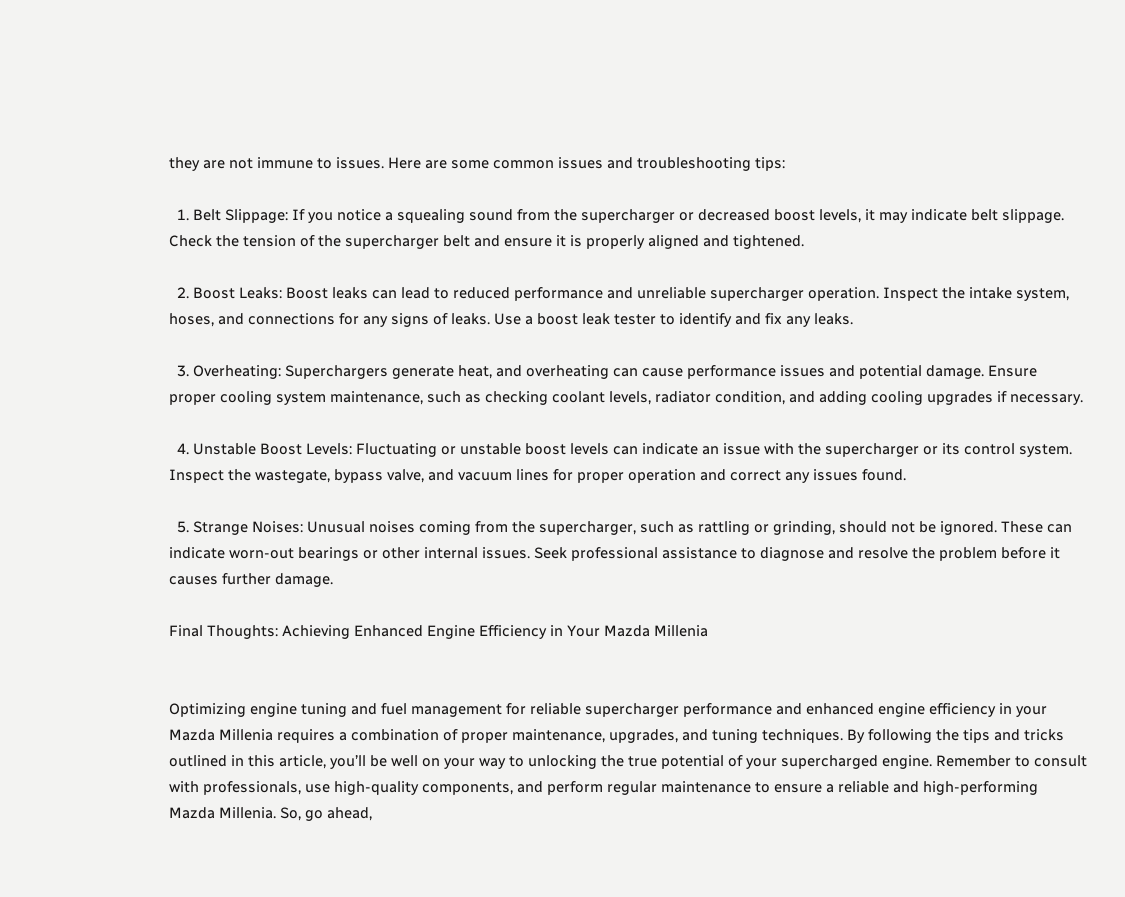they are not immune to issues. Here are some common issues and troubleshooting tips:

  1. Belt Slippage: If you notice a squealing sound from the supercharger or decreased boost levels, it may indicate belt slippage. Check the tension of the supercharger belt and ensure it is properly aligned and tightened.

  2. Boost Leaks: Boost leaks can lead to reduced performance and unreliable supercharger operation. Inspect the intake system, hoses, and connections for any signs of leaks. Use a boost leak tester to identify and fix any leaks.

  3. Overheating: Superchargers generate heat, and overheating can cause performance issues and potential damage. Ensure proper cooling system maintenance, such as checking coolant levels, radiator condition, and adding cooling upgrades if necessary.

  4. Unstable Boost Levels: Fluctuating or unstable boost levels can indicate an issue with the supercharger or its control system. Inspect the wastegate, bypass valve, and vacuum lines for proper operation and correct any issues found.

  5. Strange Noises: Unusual noises coming from the supercharger, such as rattling or grinding, should not be ignored. These can indicate worn-out bearings or other internal issues. Seek professional assistance to diagnose and resolve the problem before it causes further damage.

Final Thoughts: Achieving Enhanced Engine Efficiency in Your Mazda Millenia


Optimizing engine tuning and fuel management for reliable supercharger performance and enhanced engine efficiency in your Mazda Millenia requires a combination of proper maintenance, upgrades, and tuning techniques. By following the tips and tricks outlined in this article, you’ll be well on your way to unlocking the true potential of your supercharged engine. Remember to consult with professionals, use high-quality components, and perform regular maintenance to ensure a reliable and high-performing Mazda Millenia. So, go ahead,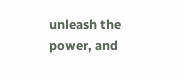unleash the power, and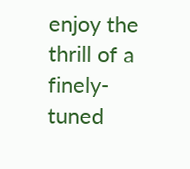enjoy the thrill of a finely-tuned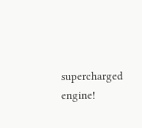supercharged engine!